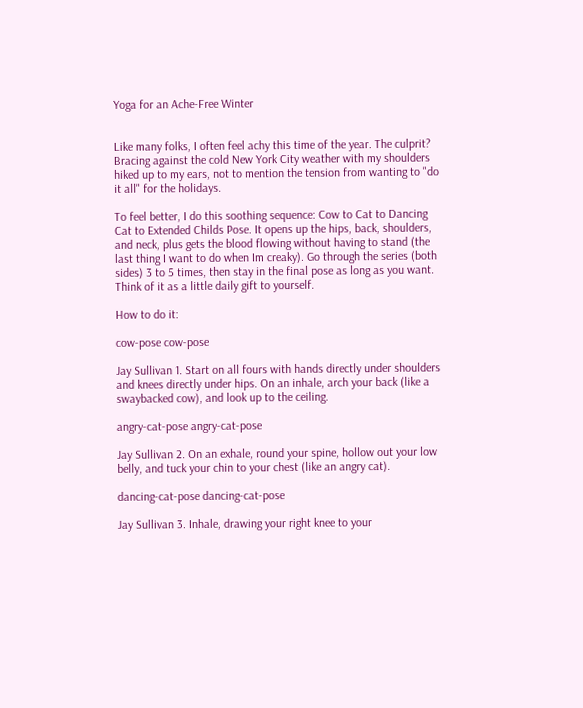Yoga for an Ache-Free Winter


Like many folks, I often feel achy this time of the year. The culprit? Bracing against the cold New York City weather with my shoulders hiked up to my ears, not to mention the tension from wanting to "do it all" for the holidays.

To feel better, I do this soothing sequence: Cow to Cat to Dancing Cat to Extended Childs Pose. It opens up the hips, back, shoulders, and neck, plus gets the blood flowing without having to stand (the last thing I want to do when Im creaky). Go through the series (both sides) 3 to 5 times, then stay in the final pose as long as you want. Think of it as a little daily gift to yourself.

How to do it:

cow-pose cow-pose

Jay Sullivan 1. Start on all fours with hands directly under shoulders and knees directly under hips. On an inhale, arch your back (like a swaybacked cow), and look up to the ceiling.

angry-cat-pose angry-cat-pose

Jay Sullivan 2. On an exhale, round your spine, hollow out your low belly, and tuck your chin to your chest (like an angry cat).

dancing-cat-pose dancing-cat-pose

Jay Sullivan 3. Inhale, drawing your right knee to your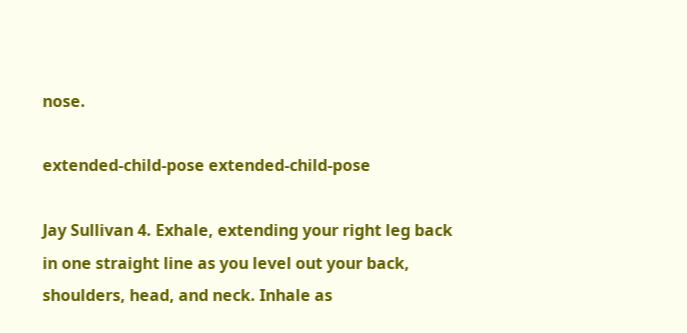nose.

extended-child-pose extended-child-pose

Jay Sullivan 4. Exhale, extending your right leg back in one straight line as you level out your back, shoulders, head, and neck. Inhale as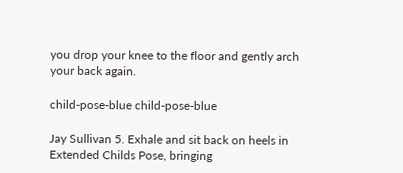you drop your knee to the floor and gently arch your back again.

child-pose-blue child-pose-blue

Jay Sullivan 5. Exhale and sit back on heels in Extended Childs Pose, bringing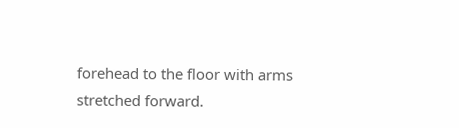forehead to the floor with arms stretched forward.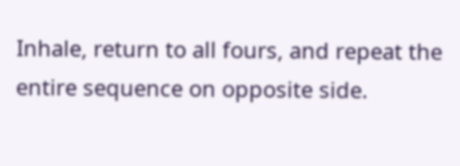Inhale, return to all fours, and repeat the entire sequence on opposite side.